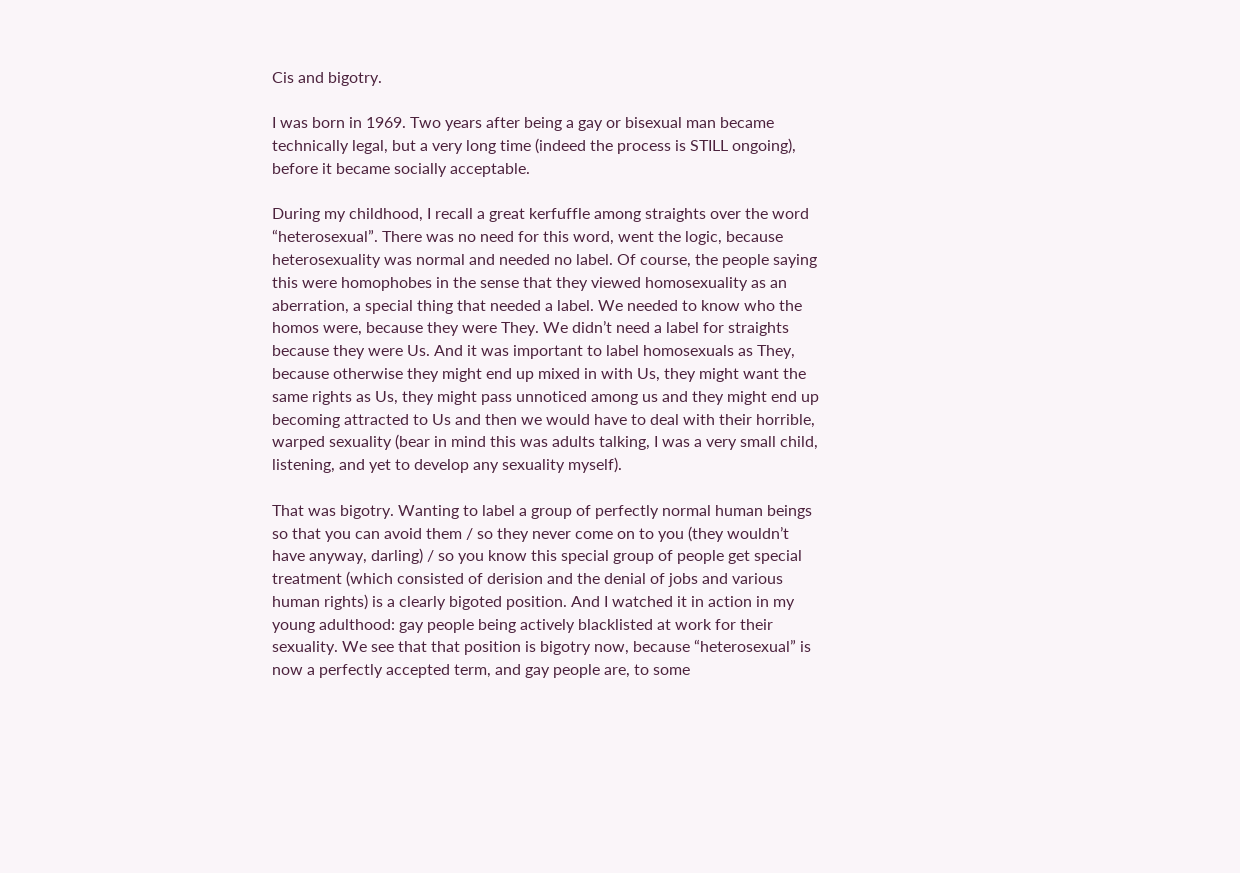Cis and bigotry.

I was born in 1969. Two years after being a gay or bisexual man became technically legal, but a very long time (indeed the process is STILL ongoing), before it became socially acceptable.

During my childhood, I recall a great kerfuffle among straights over the word “heterosexual”. There was no need for this word, went the logic, because heterosexuality was normal and needed no label. Of course, the people saying this were homophobes in the sense that they viewed homosexuality as an aberration, a special thing that needed a label. We needed to know who the homos were, because they were They. We didn’t need a label for straights because they were Us. And it was important to label homosexuals as They, because otherwise they might end up mixed in with Us, they might want the same rights as Us, they might pass unnoticed among us and they might end up becoming attracted to Us and then we would have to deal with their horrible, warped sexuality (bear in mind this was adults talking, I was a very small child, listening, and yet to develop any sexuality myself).

That was bigotry. Wanting to label a group of perfectly normal human beings so that you can avoid them / so they never come on to you (they wouldn’t have anyway, darling) / so you know this special group of people get special treatment (which consisted of derision and the denial of jobs and various human rights) is a clearly bigoted position. And I watched it in action in my young adulthood: gay people being actively blacklisted at work for their sexuality. We see that that position is bigotry now, because “heterosexual” is now a perfectly accepted term, and gay people are, to some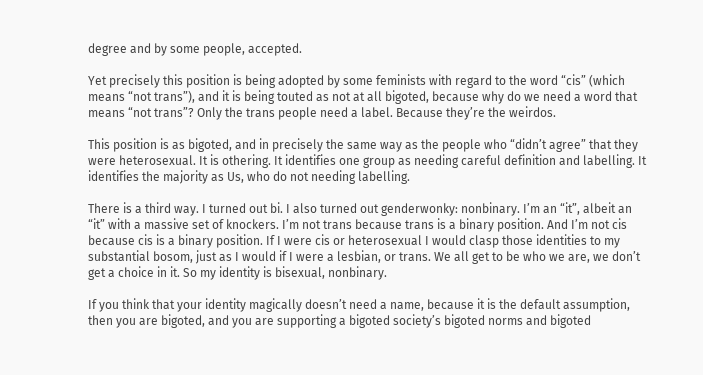degree and by some people, accepted.

Yet precisely this position is being adopted by some feminists with regard to the word “cis” (which means “not trans”), and it is being touted as not at all bigoted, because why do we need a word that means “not trans”? Only the trans people need a label. Because they’re the weirdos.

This position is as bigoted, and in precisely the same way as the people who “didn’t agree” that they were heterosexual. It is othering. It identifies one group as needing careful definition and labelling. It identifies the majority as Us, who do not needing labelling.

There is a third way. I turned out bi. I also turned out genderwonky: nonbinary. I’m an “it”, albeit an “it” with a massive set of knockers. I’m not trans because trans is a binary position. And I’m not cis because cis is a binary position. If I were cis or heterosexual I would clasp those identities to my substantial bosom, just as I would if I were a lesbian, or trans. We all get to be who we are, we don’t get a choice in it. So my identity is bisexual, nonbinary.

If you think that your identity magically doesn’t need a name, because it is the default assumption, then you are bigoted, and you are supporting a bigoted society’s bigoted norms and bigoted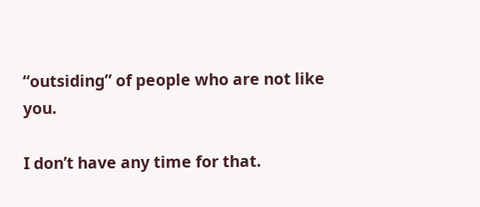“outsiding” of people who are not like you.

I don’t have any time for that.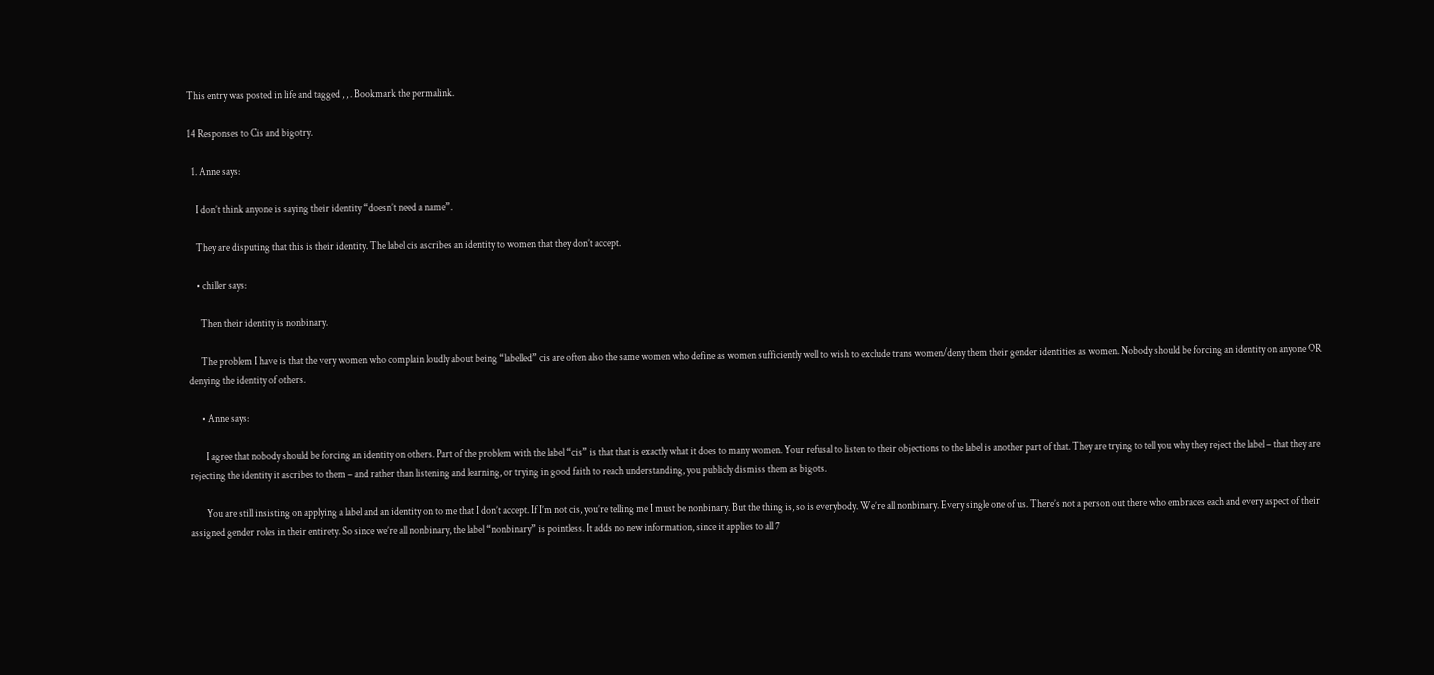This entry was posted in life and tagged , , . Bookmark the permalink.

14 Responses to Cis and bigotry.

  1. Anne says:

    I don’t think anyone is saying their identity “doesn’t need a name”.

    They are disputing that this is their identity. The label cis ascribes an identity to women that they don’t accept.

    • chiller says:

      Then their identity is nonbinary.

      The problem I have is that the very women who complain loudly about being “labelled” cis are often also the same women who define as women sufficiently well to wish to exclude trans women/deny them their gender identities as women. Nobody should be forcing an identity on anyone OR denying the identity of others.

      • Anne says:

        I agree that nobody should be forcing an identity on others. Part of the problem with the label “cis” is that that is exactly what it does to many women. Your refusal to listen to their objections to the label is another part of that. They are trying to tell you why they reject the label – that they are rejecting the identity it ascribes to them – and rather than listening and learning, or trying in good faith to reach understanding, you publicly dismiss them as bigots.

        You are still insisting on applying a label and an identity on to me that I don’t accept. If I’m not cis, you’re telling me I must be nonbinary. But the thing is, so is everybody. We’re all nonbinary. Every single one of us. There’s not a person out there who embraces each and every aspect of their assigned gender roles in their entirety. So since we’re all nonbinary, the label “nonbinary” is pointless. It adds no new information, since it applies to all 7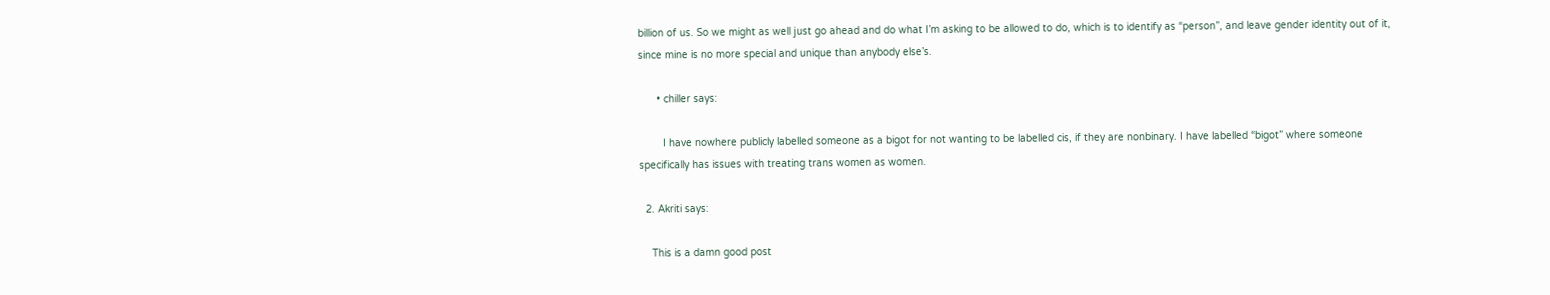billion of us. So we might as well just go ahead and do what I’m asking to be allowed to do, which is to identify as “person”, and leave gender identity out of it, since mine is no more special and unique than anybody else’s.

      • chiller says:

        I have nowhere publicly labelled someone as a bigot for not wanting to be labelled cis, if they are nonbinary. I have labelled “bigot” where someone specifically has issues with treating trans women as women.

  2. Akriti says:

    This is a damn good post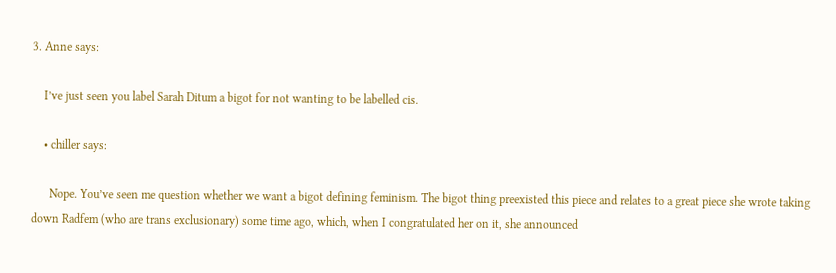3. Anne says:

    I’ve just seen you label Sarah Ditum a bigot for not wanting to be labelled cis.

    • chiller says:

      Nope. You’ve seen me question whether we want a bigot defining feminism. The bigot thing preexisted this piece and relates to a great piece she wrote taking down Radfem (who are trans exclusionary) some time ago, which, when I congratulated her on it, she announced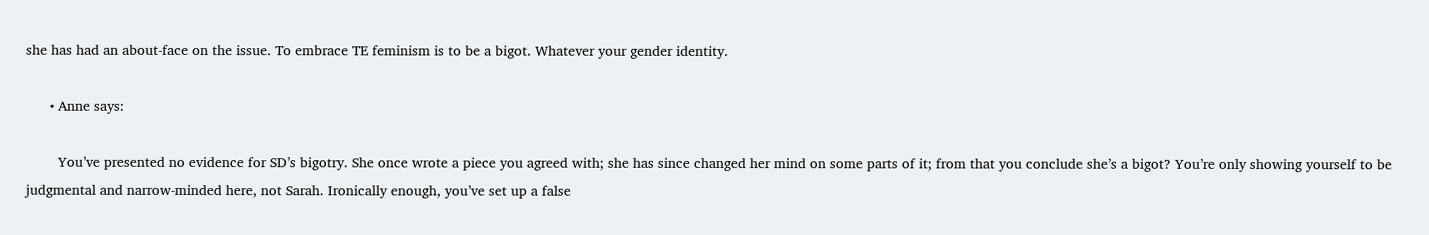she has had an about-face on the issue. To embrace TE feminism is to be a bigot. Whatever your gender identity.

      • Anne says:

        You’ve presented no evidence for SD’s bigotry. She once wrote a piece you agreed with; she has since changed her mind on some parts of it; from that you conclude she’s a bigot? You’re only showing yourself to be judgmental and narrow-minded here, not Sarah. Ironically enough, you’ve set up a false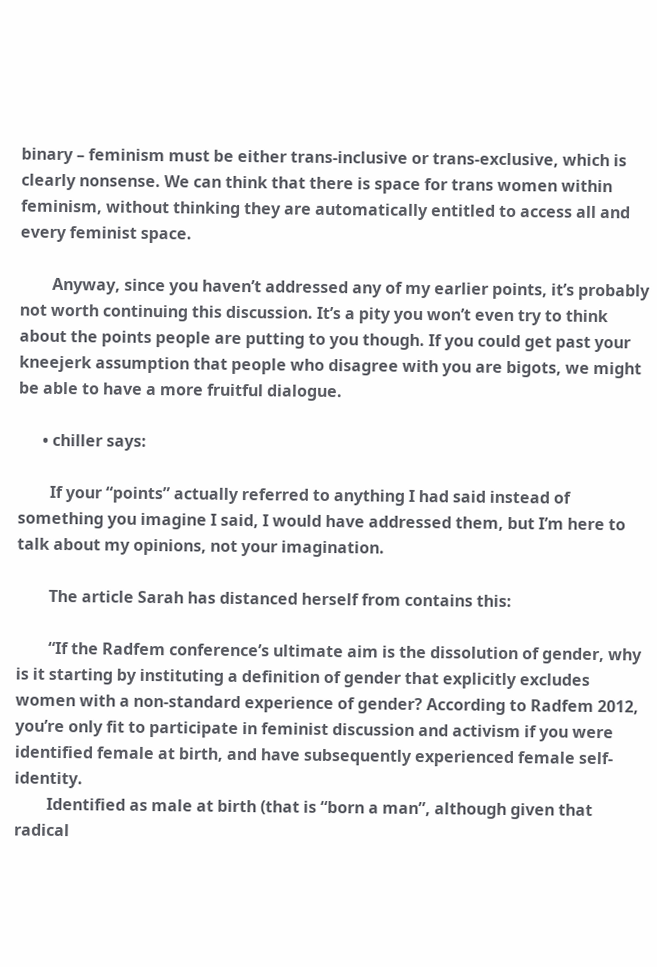binary – feminism must be either trans-inclusive or trans-exclusive, which is clearly nonsense. We can think that there is space for trans women within feminism, without thinking they are automatically entitled to access all and every feminist space.

        Anyway, since you haven’t addressed any of my earlier points, it’s probably not worth continuing this discussion. It’s a pity you won’t even try to think about the points people are putting to you though. If you could get past your kneejerk assumption that people who disagree with you are bigots, we might be able to have a more fruitful dialogue.

      • chiller says:

        If your “points” actually referred to anything I had said instead of something you imagine I said, I would have addressed them, but I’m here to talk about my opinions, not your imagination.

        The article Sarah has distanced herself from contains this:

        “If the Radfem conference’s ultimate aim is the dissolution of gender, why is it starting by instituting a definition of gender that explicitly excludes women with a non-standard experience of gender? According to Radfem 2012, you’re only fit to participate in feminist discussion and activism if you were identified female at birth, and have subsequently experienced female self-identity.
        Identified as male at birth (that is “born a man”, although given that radical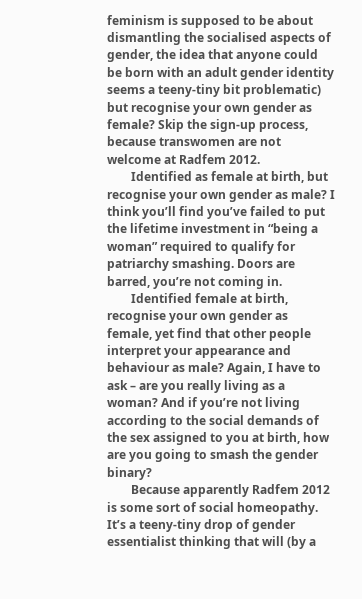feminism is supposed to be about dismantling the socialised aspects of gender, the idea that anyone could be born with an adult gender identity seems a teeny-tiny bit problematic) but recognise your own gender as female? Skip the sign-up process, because transwomen are not welcome at Radfem 2012.
        Identified as female at birth, but recognise your own gender as male? I think you’ll find you’ve failed to put the lifetime investment in “being a woman” required to qualify for patriarchy smashing. Doors are barred, you’re not coming in.
        Identified female at birth, recognise your own gender as female, yet find that other people interpret your appearance and behaviour as male? Again, I have to ask – are you really living as a woman? And if you’re not living according to the social demands of the sex assigned to you at birth, how are you going to smash the gender binary?
        Because apparently Radfem 2012 is some sort of social homeopathy. It’s a teeny-tiny drop of gender essentialist thinking that will (by a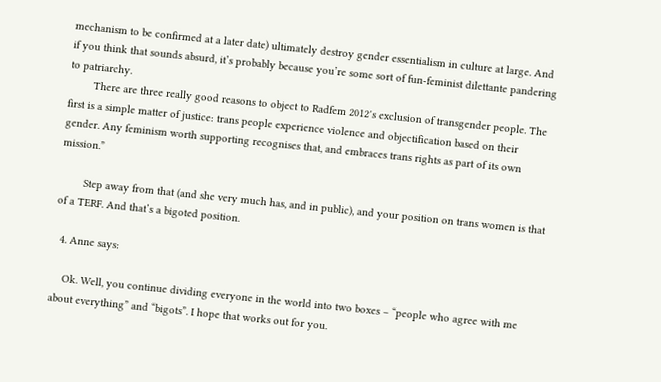mechanism to be confirmed at a later date) ultimately destroy gender essentialism in culture at large. And if you think that sounds absurd, it’s probably because you’re some sort of fun-feminist dilettante pandering to patriarchy.
        There are three really good reasons to object to Radfem 2012′s exclusion of transgender people. The first is a simple matter of justice: trans people experience violence and objectification based on their gender. Any feminism worth supporting recognises that, and embraces trans rights as part of its own mission.”

        Step away from that (and she very much has, and in public), and your position on trans women is that of a TERF. And that’s a bigoted position.

  4. Anne says:

    Ok. Well, you continue dividing everyone in the world into two boxes – “people who agree with me about everything” and “bigots”. I hope that works out for you.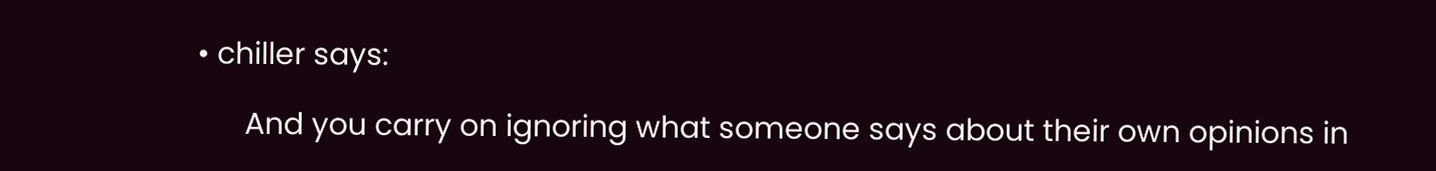• chiller says:

      And you carry on ignoring what someone says about their own opinions in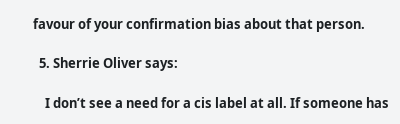favour of your confirmation bias about that person.

  5. Sherrie Oliver says:

    I don’t see a need for a cis label at all. If someone has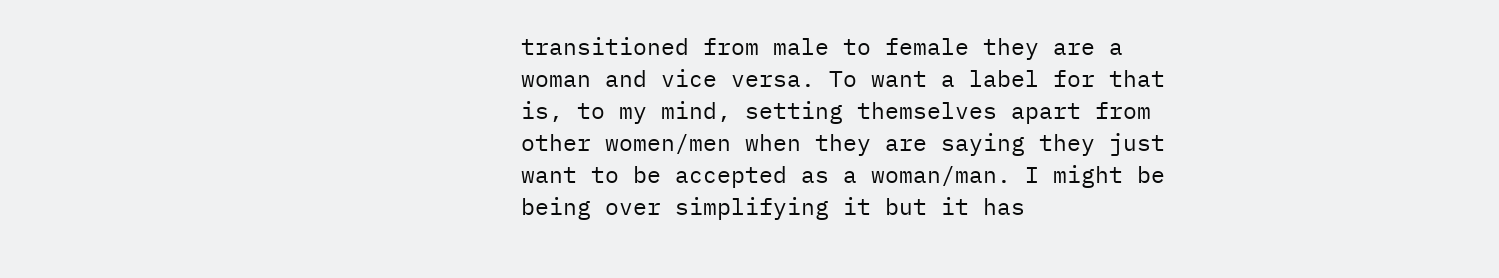transitioned from male to female they are a woman and vice versa. To want a label for that is, to my mind, setting themselves apart from other women/men when they are saying they just want to be accepted as a woman/man. I might be being over simplifying it but it has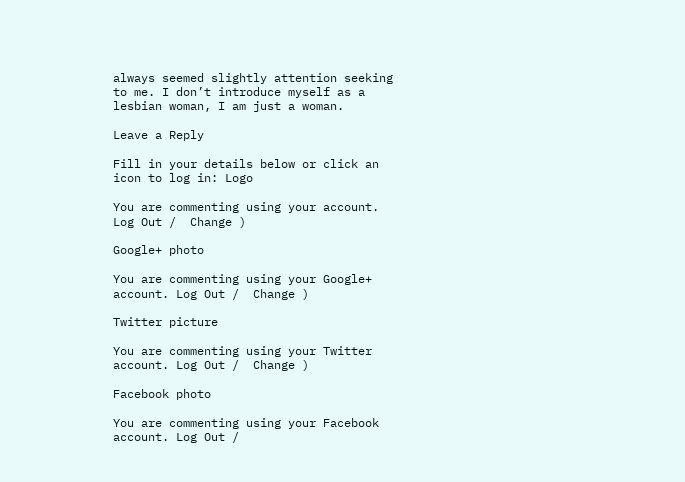always seemed slightly attention seeking to me. I don’t introduce myself as a lesbian woman, I am just a woman.

Leave a Reply

Fill in your details below or click an icon to log in: Logo

You are commenting using your account. Log Out /  Change )

Google+ photo

You are commenting using your Google+ account. Log Out /  Change )

Twitter picture

You are commenting using your Twitter account. Log Out /  Change )

Facebook photo

You are commenting using your Facebook account. Log Out /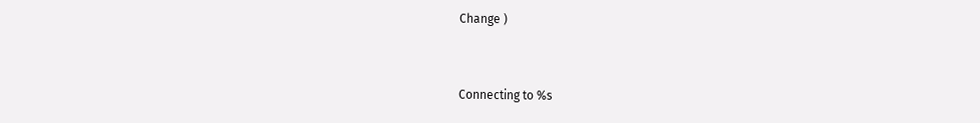Change )


Connecting to %s